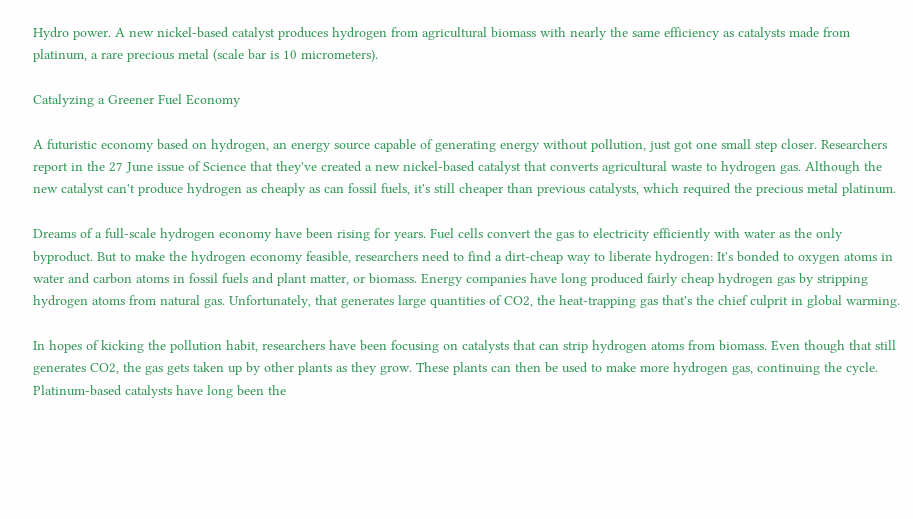Hydro power. A new nickel-based catalyst produces hydrogen from agricultural biomass with nearly the same efficiency as catalysts made from platinum, a rare precious metal (scale bar is 10 micrometers).

Catalyzing a Greener Fuel Economy

A futuristic economy based on hydrogen, an energy source capable of generating energy without pollution, just got one small step closer. Researchers report in the 27 June issue of Science that they've created a new nickel-based catalyst that converts agricultural waste to hydrogen gas. Although the new catalyst can't produce hydrogen as cheaply as can fossil fuels, it's still cheaper than previous catalysts, which required the precious metal platinum.

Dreams of a full-scale hydrogen economy have been rising for years. Fuel cells convert the gas to electricity efficiently with water as the only byproduct. But to make the hydrogen economy feasible, researchers need to find a dirt-cheap way to liberate hydrogen: It's bonded to oxygen atoms in water and carbon atoms in fossil fuels and plant matter, or biomass. Energy companies have long produced fairly cheap hydrogen gas by stripping hydrogen atoms from natural gas. Unfortunately, that generates large quantities of CO2, the heat-trapping gas that's the chief culprit in global warming.

In hopes of kicking the pollution habit, researchers have been focusing on catalysts that can strip hydrogen atoms from biomass. Even though that still generates CO2, the gas gets taken up by other plants as they grow. These plants can then be used to make more hydrogen gas, continuing the cycle. Platinum-based catalysts have long been the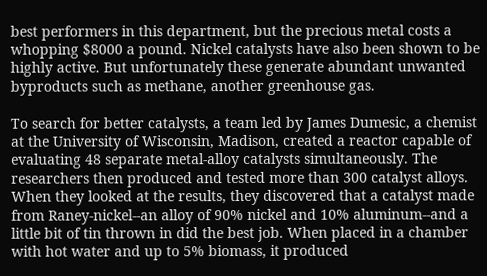best performers in this department, but the precious metal costs a whopping $8000 a pound. Nickel catalysts have also been shown to be highly active. But unfortunately these generate abundant unwanted byproducts such as methane, another greenhouse gas.

To search for better catalysts, a team led by James Dumesic, a chemist at the University of Wisconsin, Madison, created a reactor capable of evaluating 48 separate metal-alloy catalysts simultaneously. The researchers then produced and tested more than 300 catalyst alloys. When they looked at the results, they discovered that a catalyst made from Raney-nickel--an alloy of 90% nickel and 10% aluminum--and a little bit of tin thrown in did the best job. When placed in a chamber with hot water and up to 5% biomass, it produced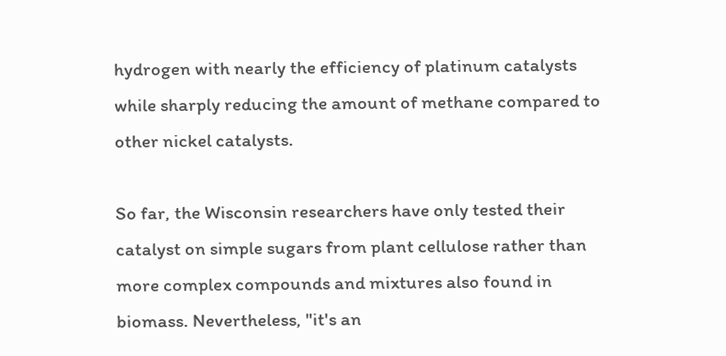hydrogen with nearly the efficiency of platinum catalysts while sharply reducing the amount of methane compared to other nickel catalysts.

So far, the Wisconsin researchers have only tested their catalyst on simple sugars from plant cellulose rather than more complex compounds and mixtures also found in biomass. Nevertheless, "it's an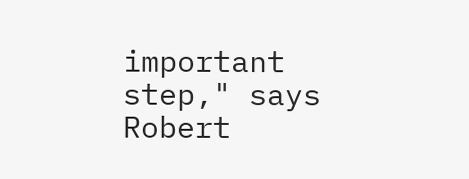important step," says Robert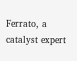Ferrato, a catalyst expert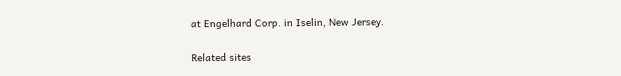at Engelhard Corp. in Iselin, New Jersey.

Related sites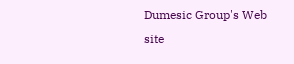Dumesic Group's Web site